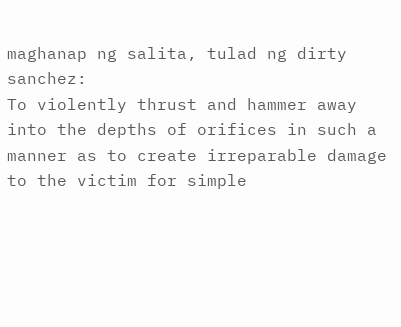maghanap ng salita, tulad ng dirty sanchez:
To violently thrust and hammer away into the depths of orifices in such a manner as to create irreparable damage to the victim for simple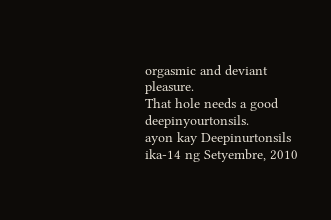orgasmic and deviant pleasure.
That hole needs a good deepinyourtonsils.
ayon kay Deepinurtonsils ika-14 ng Setyembre, 2010